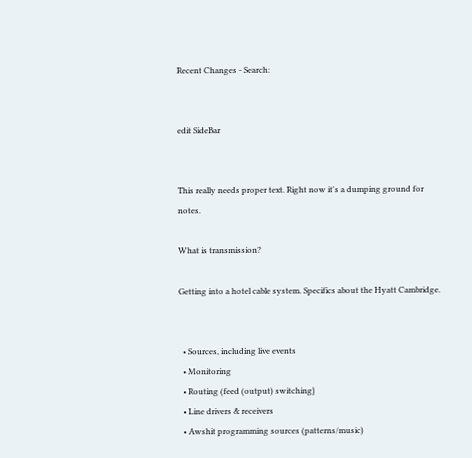Recent Changes - Search:


edit SideBar


This really needs proper text. Right now it's a dumping ground for notes.

What is transmission?

Getting into a hotel cable system. Specifics about the Hyatt Cambridge.


  • Sources, including live events
  • Monitoring
  • Routing (feed (output) switching}
  • Line drivers & receivers
  • Awshit programming sources (patterns/music)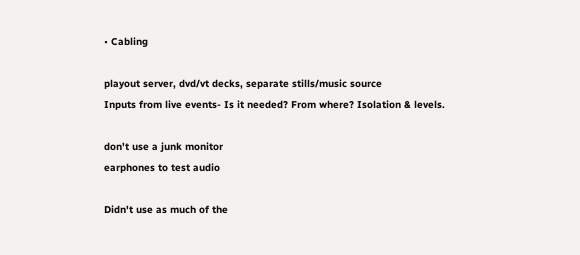• Cabling

playout server, dvd/vt decks, separate stills/music source
Inputs from live events- Is it needed? From where? Isolation & levels.

don't use a junk monitor
earphones to test audio

Didn't use as much of the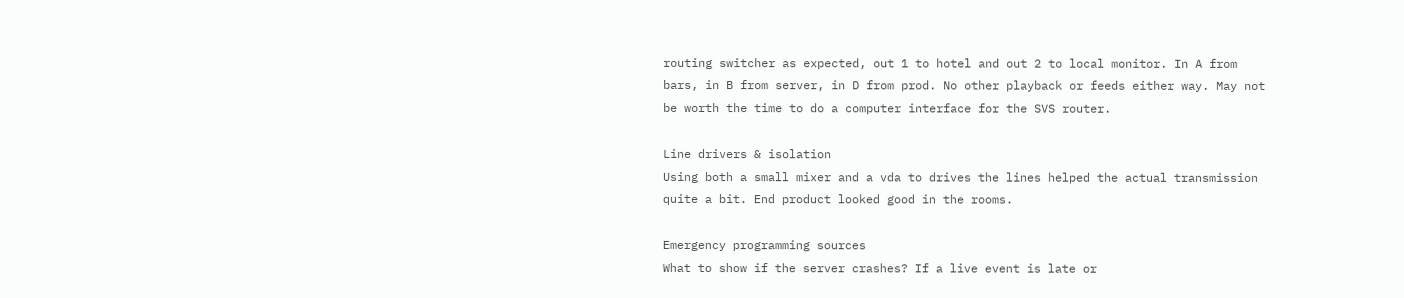routing switcher as expected, out 1 to hotel and out 2 to local monitor. In A from bars, in B from server, in D from prod. No other playback or feeds either way. May not be worth the time to do a computer interface for the SVS router.

Line drivers & isolation
Using both a small mixer and a vda to drives the lines helped the actual transmission quite a bit. End product looked good in the rooms.

Emergency programming sources
What to show if the server crashes? If a live event is late or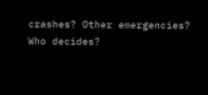crashes? Other emergencies? Who decides?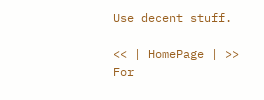Use decent stuff.

<< | HomePage | >>
For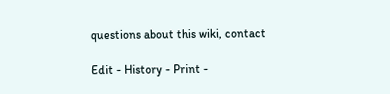questions about this wiki, contact

Edit - History - Print -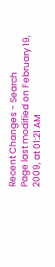Recent Changes - Search
Page last modified on February 19, 2009, at 01:21 AM